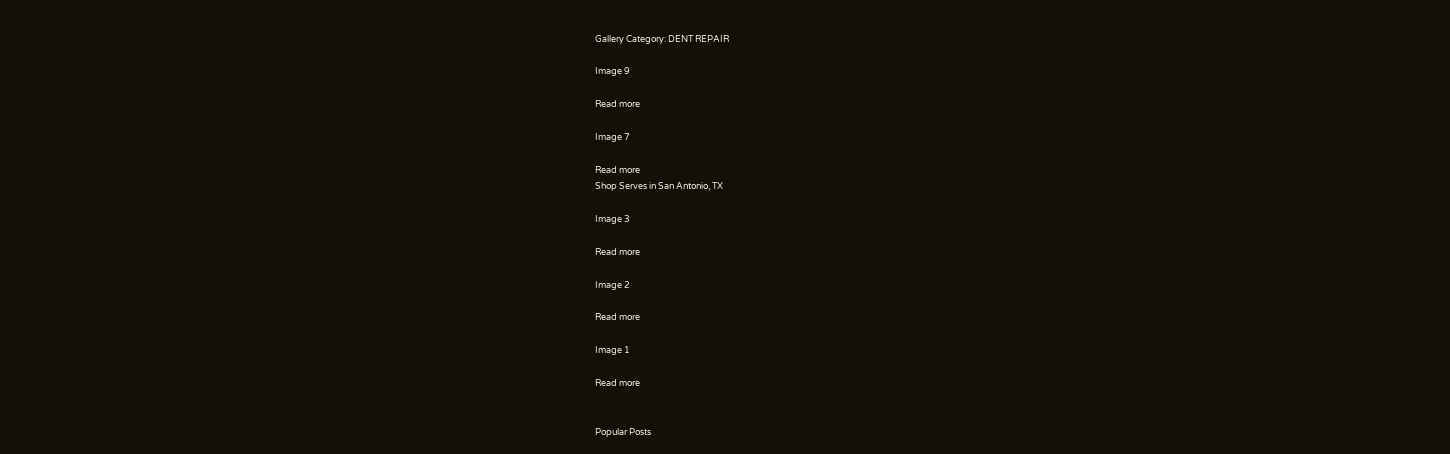Gallery Category: DENT REPAIR

Image 9

Read more

Image 7

Read more
Shop Serves in San Antonio, TX

Image 3

Read more

Image 2

Read more

Image 1

Read more


Popular Posts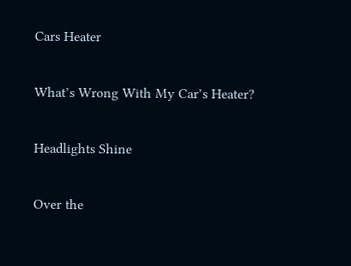Cars Heater

What’s Wrong With My Car’s Heater?

Headlights Shine

Over the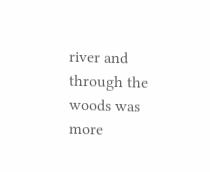river and through the woods was more